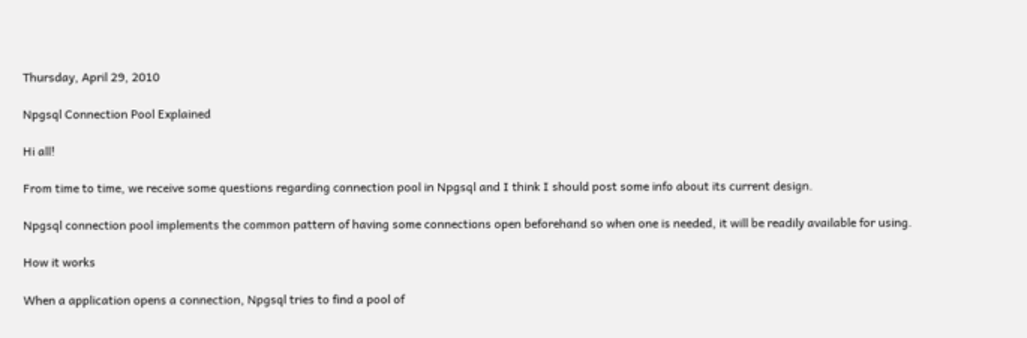Thursday, April 29, 2010

Npgsql Connection Pool Explained

Hi all!

From time to time, we receive some questions regarding connection pool in Npgsql and I think I should post some info about its current design.

Npgsql connection pool implements the common pattern of having some connections open beforehand so when one is needed, it will be readily available for using.

How it works

When a application opens a connection, Npgsql tries to find a pool of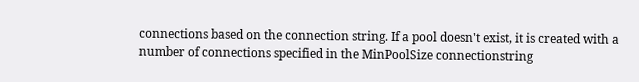connections based on the connection string. If a pool doesn't exist, it is created with a number of connections specified in the MinPoolSize connectionstring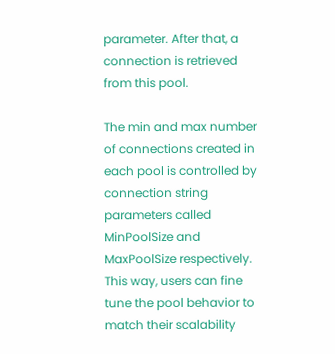parameter. After that, a connection is retrieved from this pool.

The min and max number of connections created in each pool is controlled by connection string parameters called MinPoolSize and MaxPoolSize respectively. This way, users can fine tune the pool behavior to match their scalability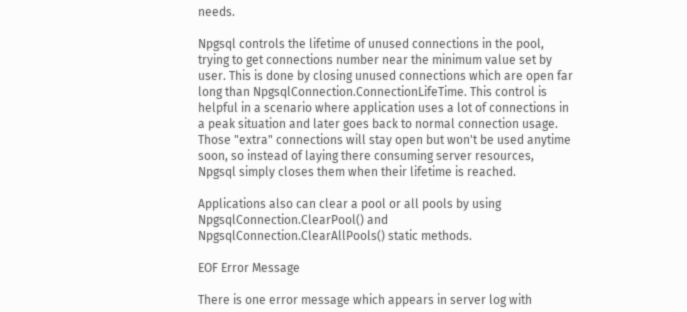needs.

Npgsql controls the lifetime of unused connections in the pool, trying to get connections number near the minimum value set by user. This is done by closing unused connections which are open far long than NpgsqlConnection.ConnectionLifeTime. This control is helpful in a scenario where application uses a lot of connections in a peak situation and later goes back to normal connection usage. Those "extra" connections will stay open but won't be used anytime soon, so instead of laying there consuming server resources, Npgsql simply closes them when their lifetime is reached.

Applications also can clear a pool or all pools by using NpgsqlConnection.ClearPool() and NpgsqlConnection.ClearAllPools() static methods.

EOF Error Message

There is one error message which appears in server log with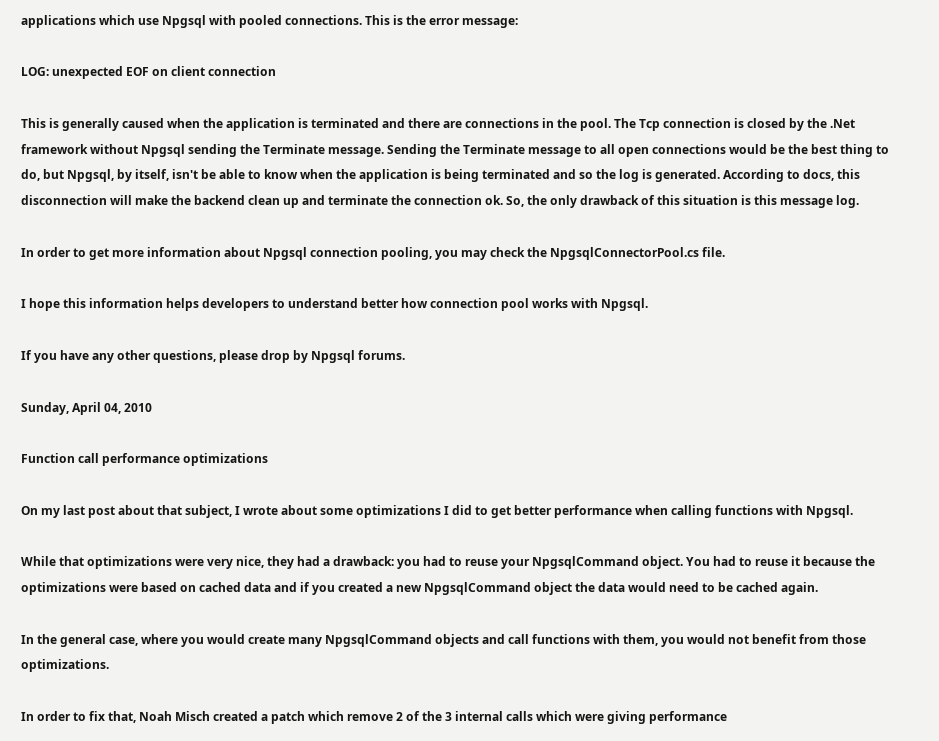applications which use Npgsql with pooled connections. This is the error message:

LOG: unexpected EOF on client connection

This is generally caused when the application is terminated and there are connections in the pool. The Tcp connection is closed by the .Net framework without Npgsql sending the Terminate message. Sending the Terminate message to all open connections would be the best thing to do, but Npgsql, by itself, isn't be able to know when the application is being terminated and so the log is generated. According to docs, this disconnection will make the backend clean up and terminate the connection ok. So, the only drawback of this situation is this message log.

In order to get more information about Npgsql connection pooling, you may check the NpgsqlConnectorPool.cs file.

I hope this information helps developers to understand better how connection pool works with Npgsql.

If you have any other questions, please drop by Npgsql forums.

Sunday, April 04, 2010

Function call performance optimizations

On my last post about that subject, I wrote about some optimizations I did to get better performance when calling functions with Npgsql.

While that optimizations were very nice, they had a drawback: you had to reuse your NpgsqlCommand object. You had to reuse it because the optimizations were based on cached data and if you created a new NpgsqlCommand object the data would need to be cached again.

In the general case, where you would create many NpgsqlCommand objects and call functions with them, you would not benefit from those optimizations.

In order to fix that, Noah Misch created a patch which remove 2 of the 3 internal calls which were giving performance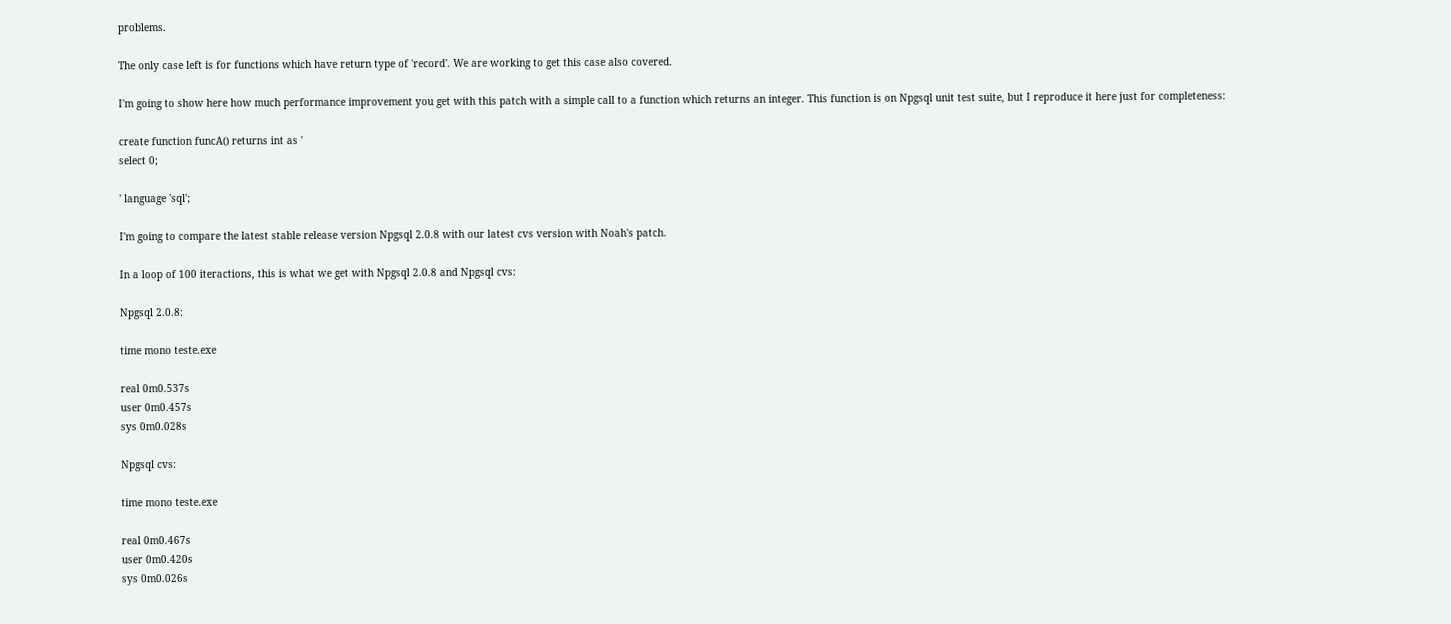problems.

The only case left is for functions which have return type of 'record'. We are working to get this case also covered.

I'm going to show here how much performance improvement you get with this patch with a simple call to a function which returns an integer. This function is on Npgsql unit test suite, but I reproduce it here just for completeness:

create function funcA() returns int as '
select 0;

' language 'sql';

I'm going to compare the latest stable release version Npgsql 2.0.8 with our latest cvs version with Noah's patch.

In a loop of 100 iteractions, this is what we get with Npgsql 2.0.8 and Npgsql cvs:

Npgsql 2.0.8:

time mono teste.exe

real 0m0.537s
user 0m0.457s
sys 0m0.028s

Npgsql cvs:

time mono teste.exe

real 0m0.467s
user 0m0.420s
sys 0m0.026s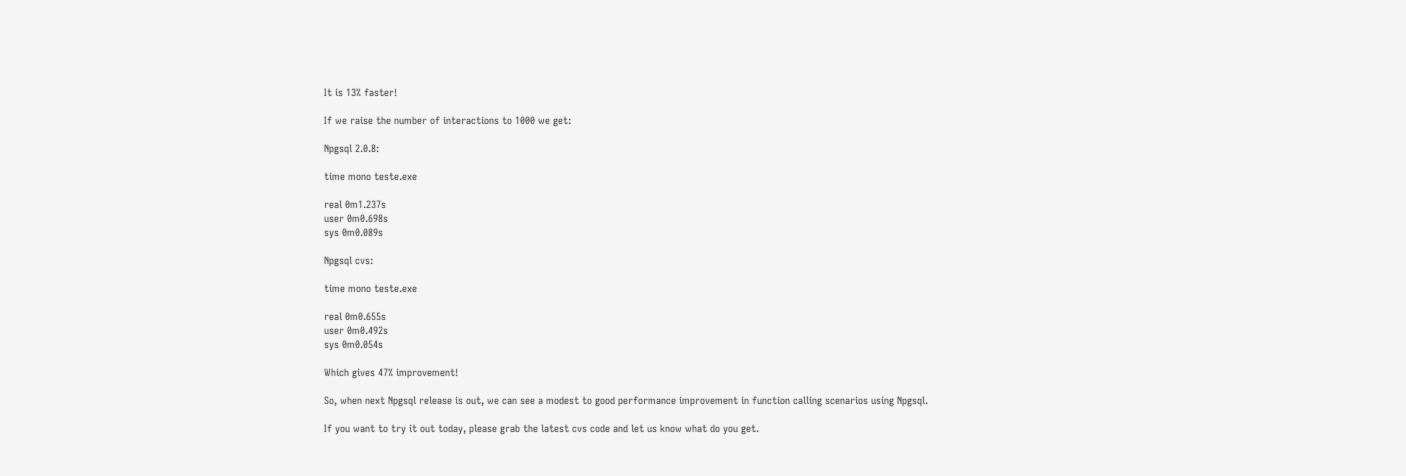It is 13% faster!

If we raise the number of interactions to 1000 we get:

Npgsql 2.0.8:

time mono teste.exe

real 0m1.237s
user 0m0.698s
sys 0m0.089s

Npgsql cvs:

time mono teste.exe

real 0m0.655s
user 0m0.492s
sys 0m0.054s

Which gives 47% improvement!

So, when next Npgsql release is out, we can see a modest to good performance improvement in function calling scenarios using Npgsql.

If you want to try it out today, please grab the latest cvs code and let us know what do you get.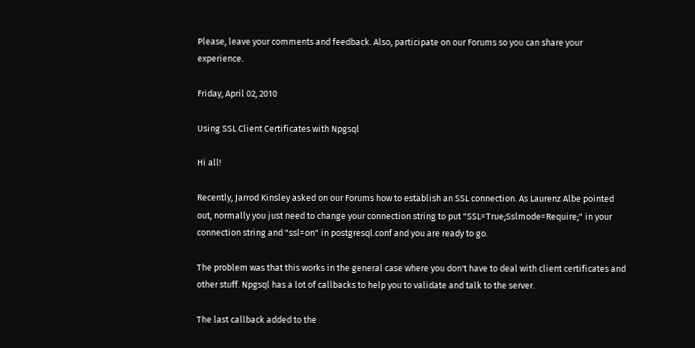Please, leave your comments and feedback. Also, participate on our Forums so you can share your experience.

Friday, April 02, 2010

Using SSL Client Certificates with Npgsql

Hi all!

Recently, Jarrod Kinsley asked on our Forums how to establish an SSL connection. As Laurenz Albe pointed out, normally you just need to change your connection string to put "SSL=True;Sslmode=Require;" in your connection string and "ssl=on" in postgresql.conf and you are ready to go.

The problem was that this works in the general case where you don't have to deal with client certificates and other stuff. Npgsql has a lot of callbacks to help you to validate and talk to the server.

The last callback added to the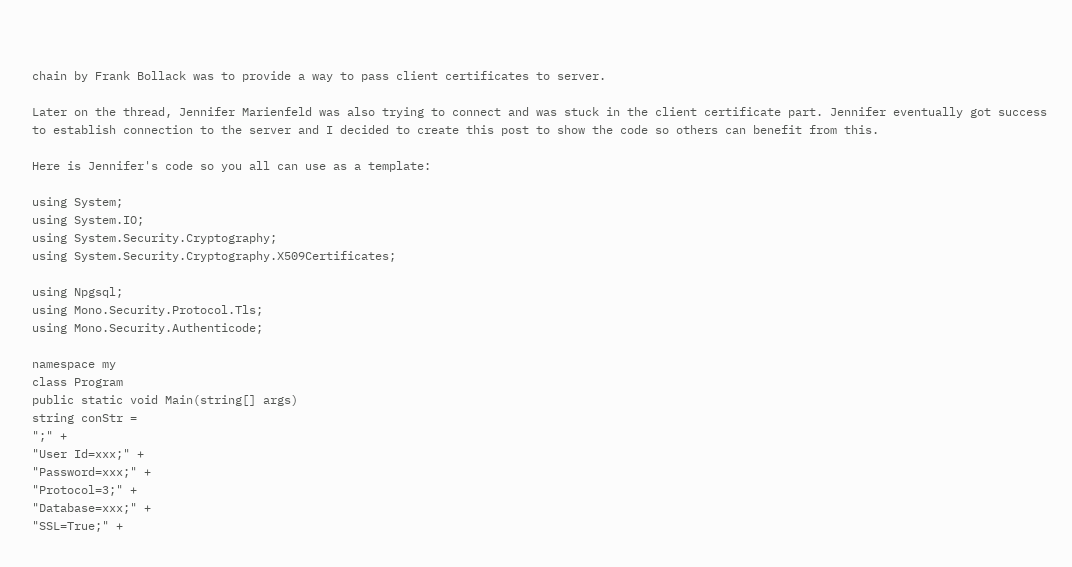chain by Frank Bollack was to provide a way to pass client certificates to server.

Later on the thread, Jennifer Marienfeld was also trying to connect and was stuck in the client certificate part. Jennifer eventually got success to establish connection to the server and I decided to create this post to show the code so others can benefit from this.

Here is Jennifer's code so you all can use as a template:

using System;
using System.IO;
using System.Security.Cryptography;
using System.Security.Cryptography.X509Certificates;

using Npgsql;
using Mono.Security.Protocol.Tls;
using Mono.Security.Authenticode;

namespace my
class Program
public static void Main(string[] args)
string conStr =
";" +
"User Id=xxx;" +
"Password=xxx;" +
"Protocol=3;" +
"Database=xxx;" +
"SSL=True;" +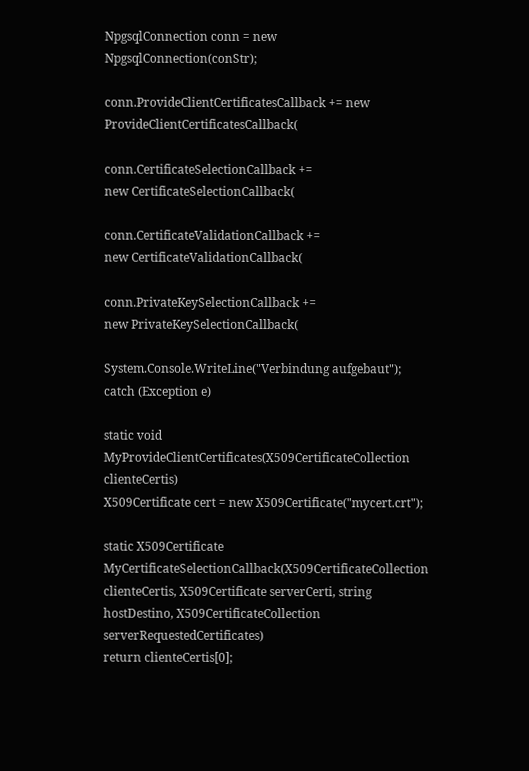NpgsqlConnection conn = new NpgsqlConnection(conStr);

conn.ProvideClientCertificatesCallback += new ProvideClientCertificatesCallback(

conn.CertificateSelectionCallback +=
new CertificateSelectionCallback(

conn.CertificateValidationCallback +=
new CertificateValidationCallback(

conn.PrivateKeySelectionCallback +=
new PrivateKeySelectionCallback(

System.Console.WriteLine("Verbindung aufgebaut");
catch (Exception e)

static void MyProvideClientCertificates(X509CertificateCollection clienteCertis)
X509Certificate cert = new X509Certificate("mycert.crt");

static X509Certificate MyCertificateSelectionCallback(X509CertificateCollection clienteCertis, X509Certificate serverCerti, string hostDestino, X509CertificateCollection serverRequestedCertificates)
return clienteCertis[0];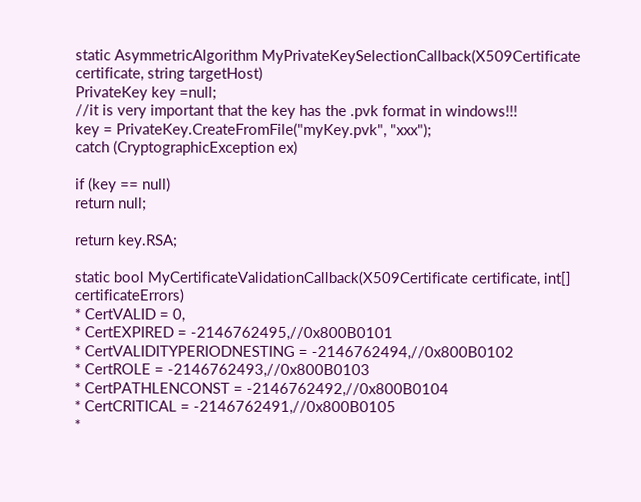static AsymmetricAlgorithm MyPrivateKeySelectionCallback(X509Certificate certificate, string targetHost)
PrivateKey key =null;
//it is very important that the key has the .pvk format in windows!!!
key = PrivateKey.CreateFromFile("myKey.pvk", "xxx");
catch (CryptographicException ex)

if (key == null)
return null;

return key.RSA;

static bool MyCertificateValidationCallback(X509Certificate certificate, int[] certificateErrors)
* CertVALID = 0,
* CertEXPIRED = -2146762495,//0x800B0101
* CertVALIDITYPERIODNESTING = -2146762494,//0x800B0102
* CertROLE = -2146762493,//0x800B0103
* CertPATHLENCONST = -2146762492,//0x800B0104
* CertCRITICAL = -2146762491,//0x800B0105
*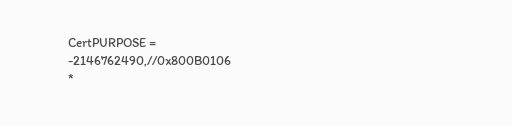CertPURPOSE = -2146762490,//0x800B0106
*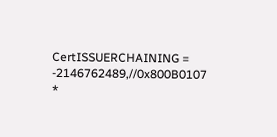CertISSUERCHAINING = -2146762489,//0x800B0107
*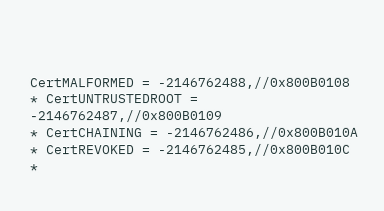CertMALFORMED = -2146762488,//0x800B0108
* CertUNTRUSTEDROOT = -2146762487,//0x800B0109
* CertCHAINING = -2146762486,//0x800B010A
* CertREVOKED = -2146762485,//0x800B010C
*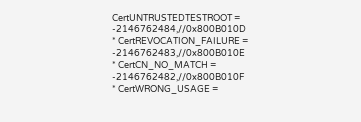CertUNTRUSTEDTESTROOT = -2146762484,//0x800B010D
* CertREVOCATION_FAILURE = -2146762483,//0x800B010E
* CertCN_NO_MATCH = -2146762482,//0x800B010F
* CertWRONG_USAGE =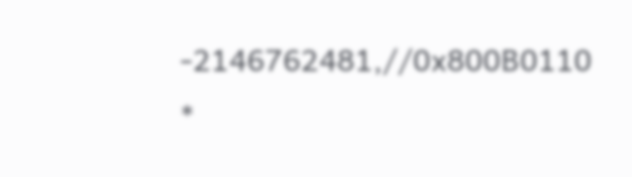-2146762481,//0x800B0110
*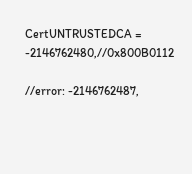CertUNTRUSTEDCA = -2146762480,//0x800B0112

//error: -2146762487,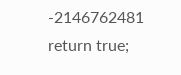-2146762481
return true;